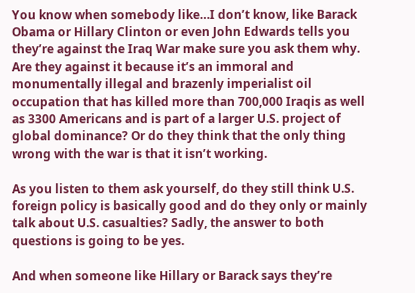You know when somebody like…I don’t know, like Barack Obama or Hillary Clinton or even John Edwards tells you they’re against the Iraq War make sure you ask them why. Are they against it because it’s an immoral and monumentally illegal and brazenly imperialist oil occupation that has killed more than 700,000 Iraqis as well as 3300 Americans and is part of a larger U.S. project of global dominance? Or do they think that the only thing wrong with the war is that it isn’t working.

As you listen to them ask yourself, do they still think U.S. foreign policy is basically good and do they only or mainly talk about U.S. casualties? Sadly, the answer to both questions is going to be yes.

And when someone like Hillary or Barack says they’re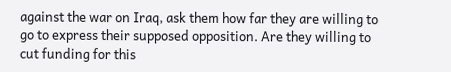against the war on Iraq, ask them how far they are willing to go to express their supposed opposition. Are they willing to cut funding for this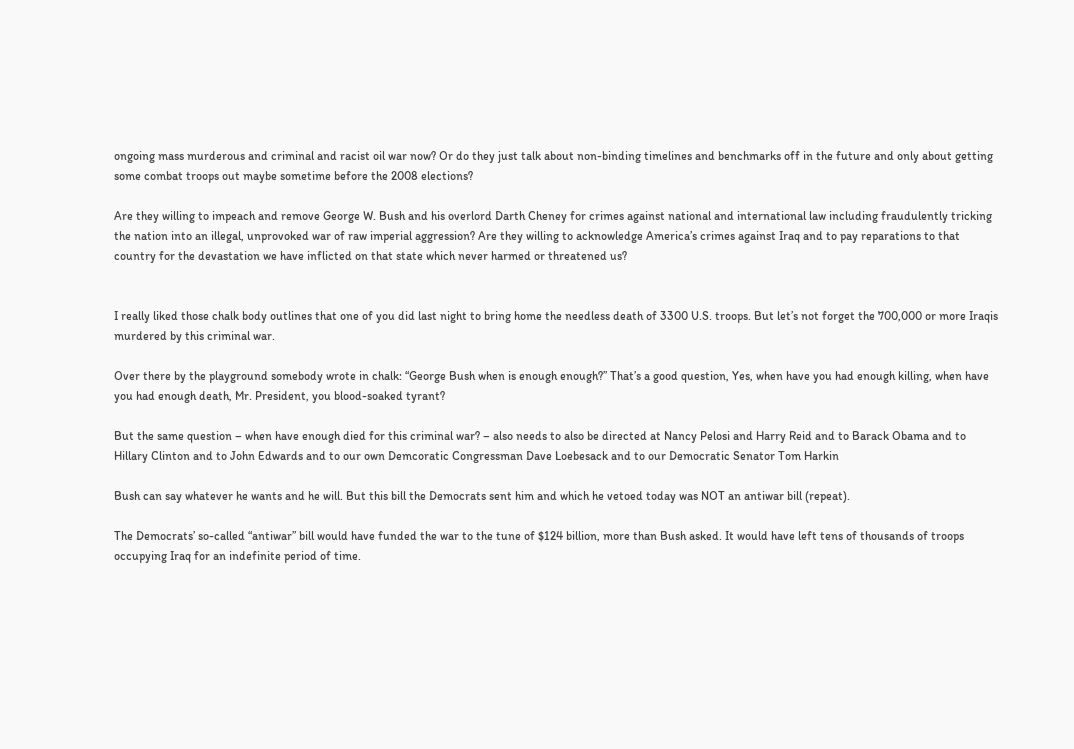ongoing mass murderous and criminal and racist oil war now? Or do they just talk about non-binding timelines and benchmarks off in the future and only about getting some combat troops out maybe sometime before the 2008 elections?

Are they willing to impeach and remove George W. Bush and his overlord Darth Cheney for crimes against national and international law including fraudulently tricking the nation into an illegal, unprovoked war of raw imperial aggression? Are they willing to acknowledge America’s crimes against Iraq and to pay reparations to that country for the devastation we have inflicted on that state which never harmed or threatened us?


I really liked those chalk body outlines that one of you did last night to bring home the needless death of 3300 U.S. troops. But let’s not forget the 700,000 or more Iraqis murdered by this criminal war.

Over there by the playground somebody wrote in chalk: “George Bush when is enough enough?” That’s a good question, Yes, when have you had enough killing, when have you had enough death, Mr. President, you blood-soaked tyrant?

But the same question – when have enough died for this criminal war? – also needs to also be directed at Nancy Pelosi and Harry Reid and to Barack Obama and to Hillary Clinton and to John Edwards and to our own Demcoratic Congressman Dave Loebesack and to our Democratic Senator Tom Harkin

Bush can say whatever he wants and he will. But this bill the Democrats sent him and which he vetoed today was NOT an antiwar bill (repeat).

The Democrats’ so-called “antiwar” bill would have funded the war to the tune of $124 billion, more than Bush asked. It would have left tens of thousands of troops occupying Iraq for an indefinite period of time.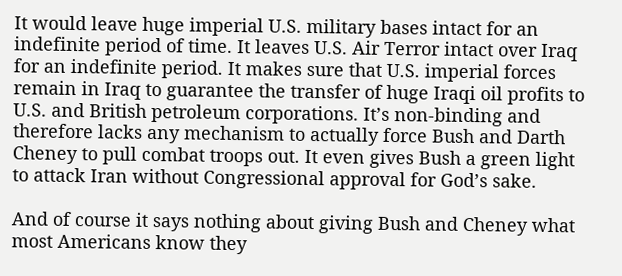It would leave huge imperial U.S. military bases intact for an indefinite period of time. It leaves U.S. Air Terror intact over Iraq for an indefinite period. It makes sure that U.S. imperial forces remain in Iraq to guarantee the transfer of huge Iraqi oil profits to U.S. and British petroleum corporations. It’s non-binding and therefore lacks any mechanism to actually force Bush and Darth Cheney to pull combat troops out. It even gives Bush a green light to attack Iran without Congressional approval for God’s sake.

And of course it says nothing about giving Bush and Cheney what most Americans know they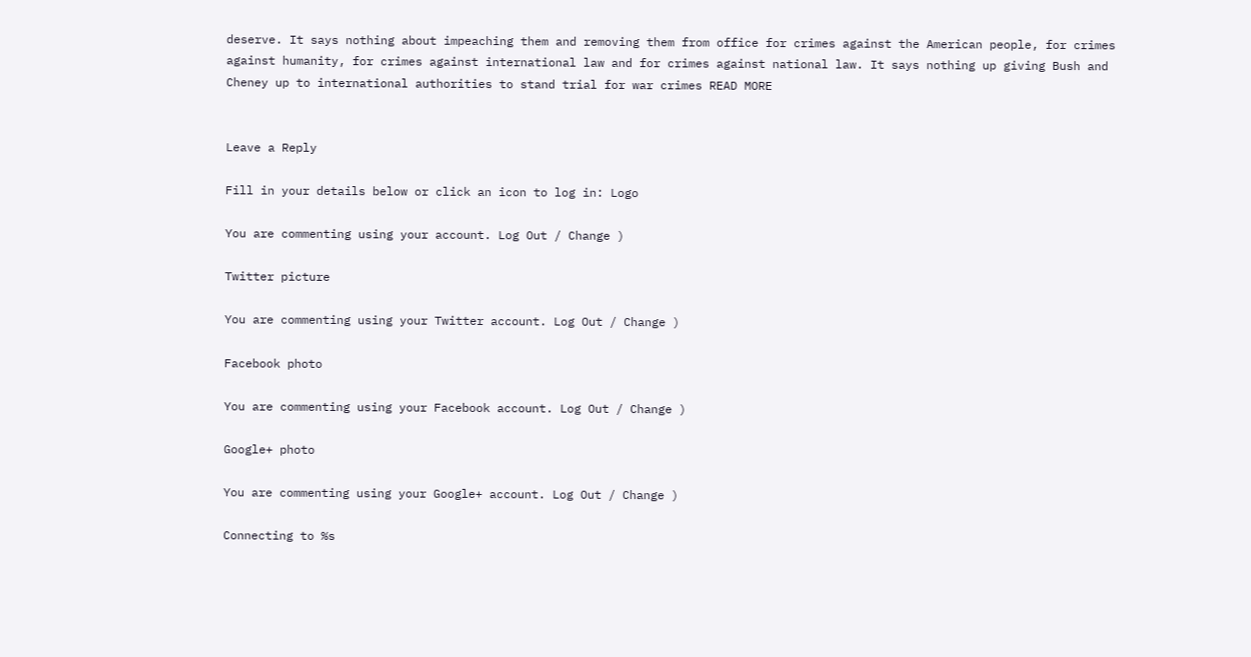deserve. It says nothing about impeaching them and removing them from office for crimes against the American people, for crimes against humanity, for crimes against international law and for crimes against national law. It says nothing up giving Bush and Cheney up to international authorities to stand trial for war crimes READ MORE


Leave a Reply

Fill in your details below or click an icon to log in: Logo

You are commenting using your account. Log Out / Change )

Twitter picture

You are commenting using your Twitter account. Log Out / Change )

Facebook photo

You are commenting using your Facebook account. Log Out / Change )

Google+ photo

You are commenting using your Google+ account. Log Out / Change )

Connecting to %s